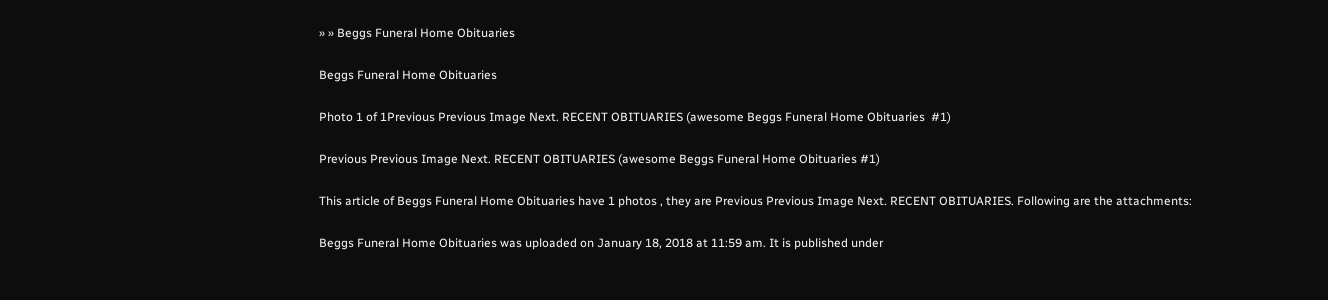» » Beggs Funeral Home Obituaries

Beggs Funeral Home Obituaries

Photo 1 of 1Previous Previous Image Next. RECENT OBITUARIES (awesome Beggs Funeral Home Obituaries  #1)

Previous Previous Image Next. RECENT OBITUARIES (awesome Beggs Funeral Home Obituaries #1)

This article of Beggs Funeral Home Obituaries have 1 photos , they are Previous Previous Image Next. RECENT OBITUARIES. Following are the attachments:

Beggs Funeral Home Obituaries was uploaded on January 18, 2018 at 11:59 am. It is published under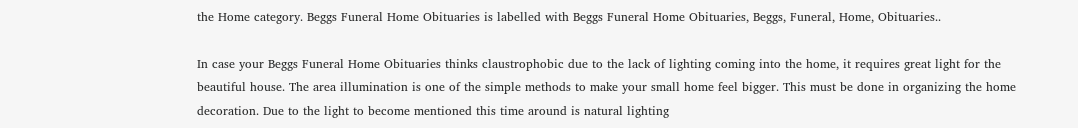the Home category. Beggs Funeral Home Obituaries is labelled with Beggs Funeral Home Obituaries, Beggs, Funeral, Home, Obituaries..

In case your Beggs Funeral Home Obituaries thinks claustrophobic due to the lack of lighting coming into the home, it requires great light for the beautiful house. The area illumination is one of the simple methods to make your small home feel bigger. This must be done in organizing the home decoration. Due to the light to become mentioned this time around is natural lighting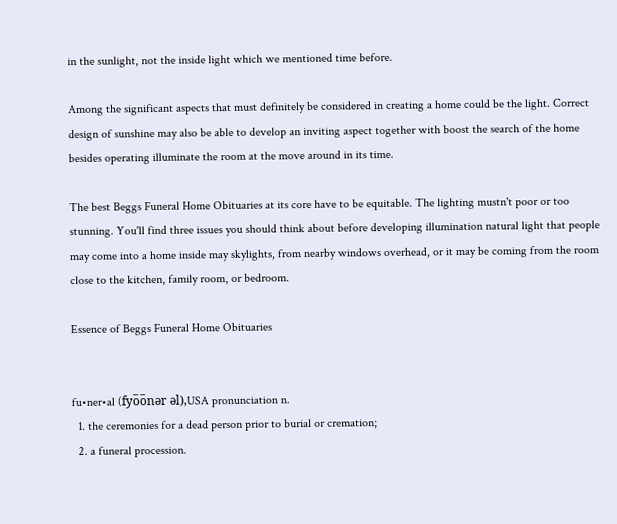in the sunlight, not the inside light which we mentioned time before.

Among the significant aspects that must definitely be considered in creating a home could be the light. Correct design of sunshine may also be able to develop an inviting aspect together with boost the search of the home besides operating illuminate the room at the move around in its time.

The best Beggs Funeral Home Obituaries at its core have to be equitable. The lighting mustn't poor or too stunning. You'll find three issues you should think about before developing illumination natural light that people may come into a home inside may skylights, from nearby windows overhead, or it may be coming from the room close to the kitchen, family room, or bedroom.

Essence of Beggs Funeral Home Obituaries


fu•ner•al (fyo̅o̅nər əl),USA pronunciation n.
  1. the ceremonies for a dead person prior to burial or cremation;
  2. a funeral procession.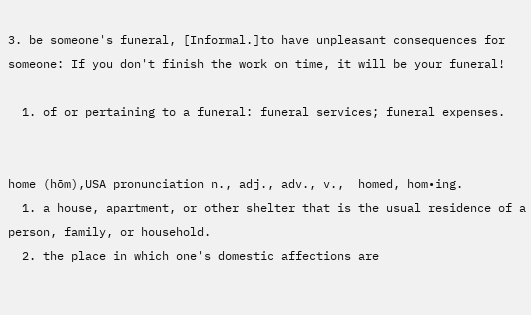3. be someone's funeral, [Informal.]to have unpleasant consequences for someone: If you don't finish the work on time, it will be your funeral!

  1. of or pertaining to a funeral: funeral services; funeral expenses.


home (hōm),USA pronunciation n., adj., adv., v.,  homed, hom•ing.
  1. a house, apartment, or other shelter that is the usual residence of a person, family, or household.
  2. the place in which one's domestic affections are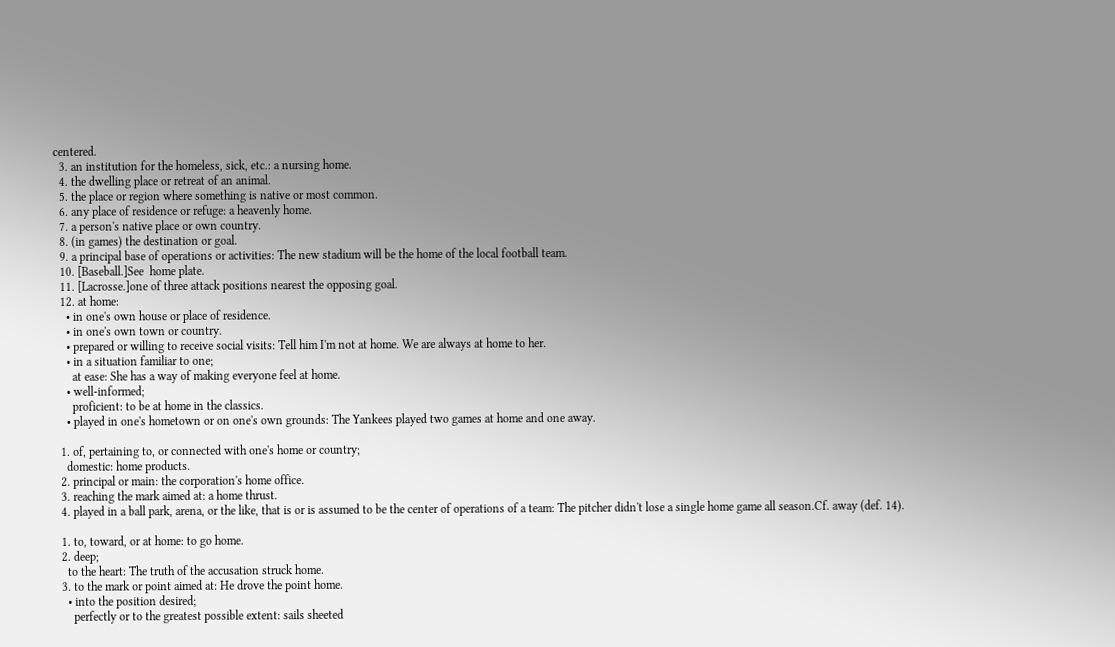centered.
  3. an institution for the homeless, sick, etc.: a nursing home.
  4. the dwelling place or retreat of an animal.
  5. the place or region where something is native or most common.
  6. any place of residence or refuge: a heavenly home.
  7. a person's native place or own country.
  8. (in games) the destination or goal.
  9. a principal base of operations or activities: The new stadium will be the home of the local football team.
  10. [Baseball.]See  home plate.
  11. [Lacrosse.]one of three attack positions nearest the opposing goal.
  12. at home:
    • in one's own house or place of residence.
    • in one's own town or country.
    • prepared or willing to receive social visits: Tell him I'm not at home. We are always at home to her.
    • in a situation familiar to one;
      at ease: She has a way of making everyone feel at home.
    • well-informed;
      proficient: to be at home in the classics.
    • played in one's hometown or on one's own grounds: The Yankees played two games at home and one away.

  1. of, pertaining to, or connected with one's home or country;
    domestic: home products.
  2. principal or main: the corporation's home office.
  3. reaching the mark aimed at: a home thrust.
  4. played in a ball park, arena, or the like, that is or is assumed to be the center of operations of a team: The pitcher didn't lose a single home game all season.Cf. away (def. 14).

  1. to, toward, or at home: to go home.
  2. deep;
    to the heart: The truth of the accusation struck home.
  3. to the mark or point aimed at: He drove the point home.
    • into the position desired;
      perfectly or to the greatest possible extent: sails sheeted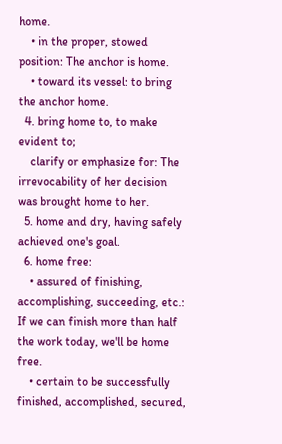home.
    • in the proper, stowed position: The anchor is home.
    • toward its vessel: to bring the anchor home.
  4. bring home to, to make evident to;
    clarify or emphasize for: The irrevocability of her decision was brought home to her.
  5. home and dry, having safely achieved one's goal.
  6. home free:
    • assured of finishing, accomplishing, succeeding, etc.: If we can finish more than half the work today, we'll be home free.
    • certain to be successfully finished, accomplished, secured,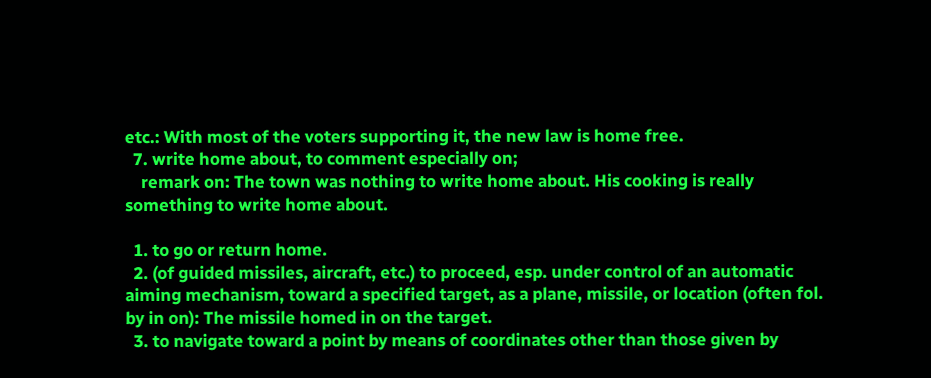etc.: With most of the voters supporting it, the new law is home free.
  7. write home about, to comment especially on;
    remark on: The town was nothing to write home about. His cooking is really something to write home about.

  1. to go or return home.
  2. (of guided missiles, aircraft, etc.) to proceed, esp. under control of an automatic aiming mechanism, toward a specified target, as a plane, missile, or location (often fol. by in on): The missile homed in on the target.
  3. to navigate toward a point by means of coordinates other than those given by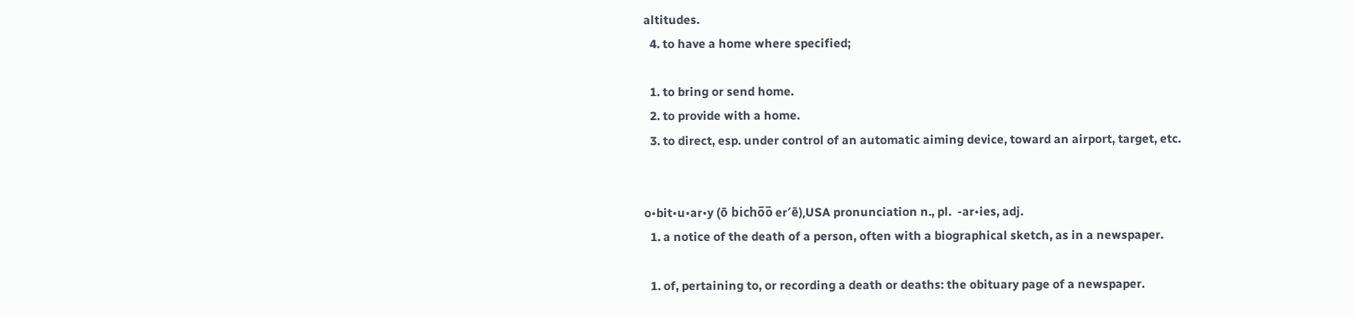altitudes.
  4. to have a home where specified;

  1. to bring or send home.
  2. to provide with a home.
  3. to direct, esp. under control of an automatic aiming device, toward an airport, target, etc.


o•bit•u•ar•y (ō bicho̅o̅ er′ē),USA pronunciation n., pl.  -ar•ies, adj.
  1. a notice of the death of a person, often with a biographical sketch, as in a newspaper.

  1. of, pertaining to, or recording a death or deaths: the obituary page of a newspaper.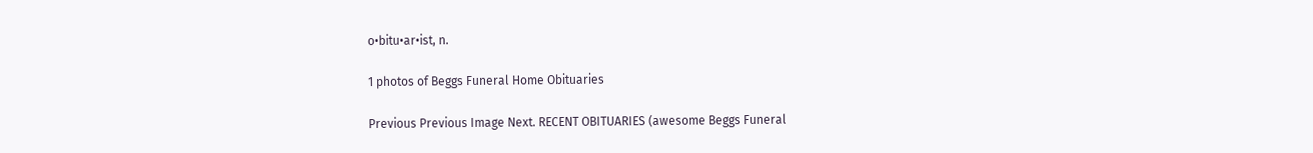o•bitu•ar•ist, n.

1 photos of Beggs Funeral Home Obituaries

Previous Previous Image Next. RECENT OBITUARIES (awesome Beggs Funeral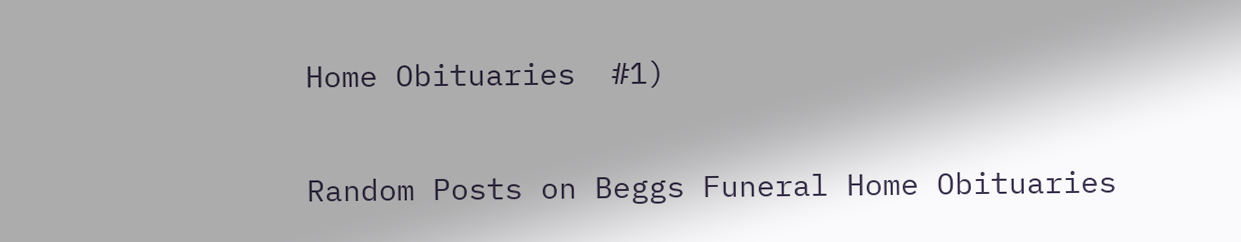Home Obituaries  #1)

Random Posts on Beggs Funeral Home Obituaries